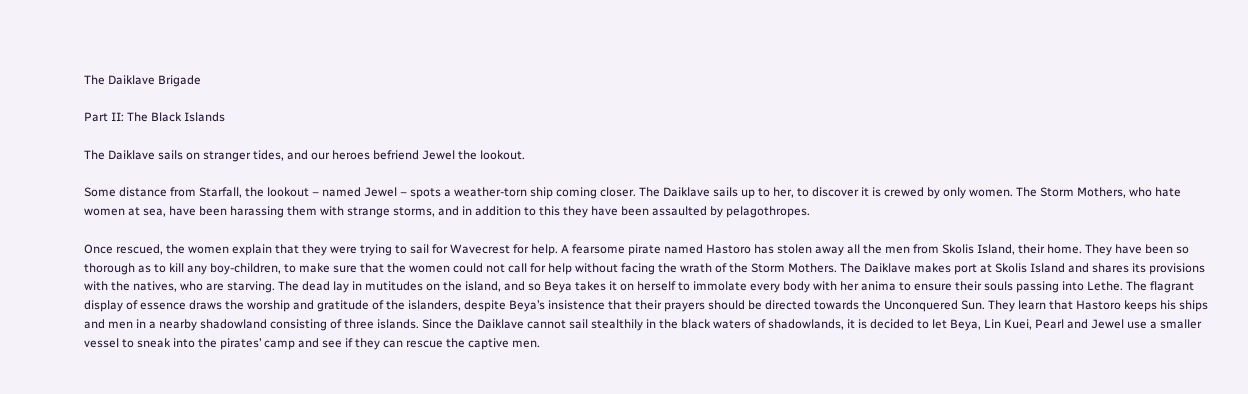The Daiklave Brigade

Part II: The Black Islands

The Daiklave sails on stranger tides, and our heroes befriend Jewel the lookout.

Some distance from Starfall, the lookout – named Jewel – spots a weather-torn ship coming closer. The Daiklave sails up to her, to discover it is crewed by only women. The Storm Mothers, who hate women at sea, have been harassing them with strange storms, and in addition to this they have been assaulted by pelagothropes.

Once rescued, the women explain that they were trying to sail for Wavecrest for help. A fearsome pirate named Hastoro has stolen away all the men from Skolis Island, their home. They have been so thorough as to kill any boy-children, to make sure that the women could not call for help without facing the wrath of the Storm Mothers. The Daiklave makes port at Skolis Island and shares its provisions with the natives, who are starving. The dead lay in mutitudes on the island, and so Beya takes it on herself to immolate every body with her anima to ensure their souls passing into Lethe. The flagrant display of essence draws the worship and gratitude of the islanders, despite Beya’s insistence that their prayers should be directed towards the Unconquered Sun. They learn that Hastoro keeps his ships and men in a nearby shadowland consisting of three islands. Since the Daiklave cannot sail stealthily in the black waters of shadowlands, it is decided to let Beya, Lin Kuei, Pearl and Jewel use a smaller vessel to sneak into the pirates’ camp and see if they can rescue the captive men.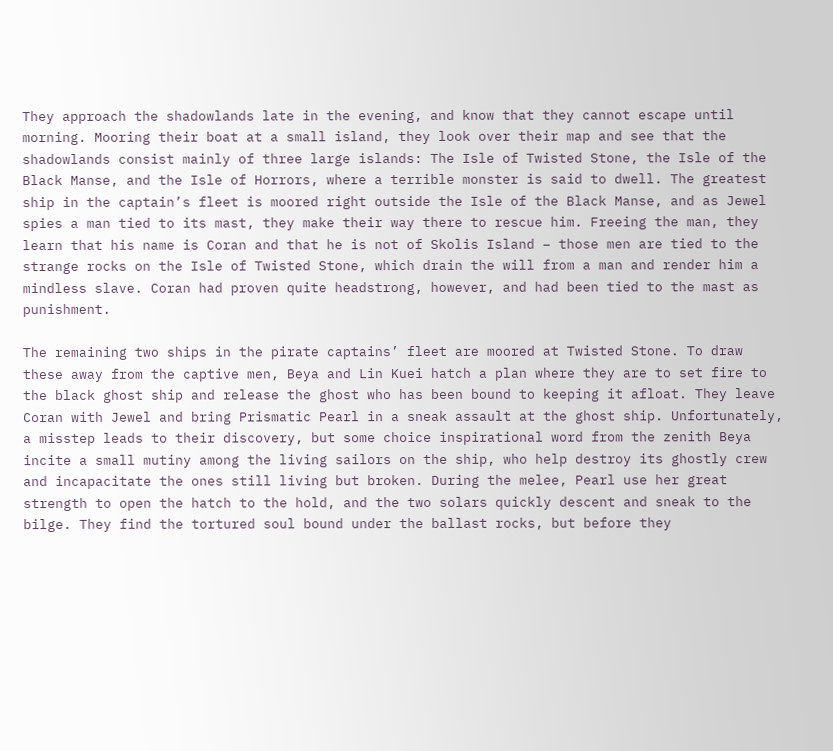They approach the shadowlands late in the evening, and know that they cannot escape until morning. Mooring their boat at a small island, they look over their map and see that the shadowlands consist mainly of three large islands: The Isle of Twisted Stone, the Isle of the Black Manse, and the Isle of Horrors, where a terrible monster is said to dwell. The greatest ship in the captain’s fleet is moored right outside the Isle of the Black Manse, and as Jewel spies a man tied to its mast, they make their way there to rescue him. Freeing the man, they learn that his name is Coran and that he is not of Skolis Island – those men are tied to the strange rocks on the Isle of Twisted Stone, which drain the will from a man and render him a mindless slave. Coran had proven quite headstrong, however, and had been tied to the mast as punishment.

The remaining two ships in the pirate captains’ fleet are moored at Twisted Stone. To draw these away from the captive men, Beya and Lin Kuei hatch a plan where they are to set fire to the black ghost ship and release the ghost who has been bound to keeping it afloat. They leave Coran with Jewel and bring Prismatic Pearl in a sneak assault at the ghost ship. Unfortunately, a misstep leads to their discovery, but some choice inspirational word from the zenith Beya incite a small mutiny among the living sailors on the ship, who help destroy its ghostly crew and incapacitate the ones still living but broken. During the melee, Pearl use her great strength to open the hatch to the hold, and the two solars quickly descent and sneak to the bilge. They find the tortured soul bound under the ballast rocks, but before they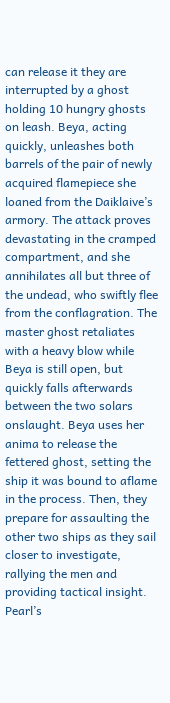can release it they are interrupted by a ghost holding 10 hungry ghosts on leash. Beya, acting quickly, unleashes both barrels of the pair of newly acquired flamepiece she loaned from the Daiklaive’s armory. The attack proves devastating in the cramped compartment, and she annihilates all but three of the undead, who swiftly flee from the conflagration. The master ghost retaliates with a heavy blow while Beya is still open, but quickly falls afterwards between the two solars onslaught. Beya uses her anima to release the fettered ghost, setting the ship it was bound to aflame in the process. Then, they prepare for assaulting the other two ships as they sail closer to investigate, rallying the men and providing tactical insight. Pearl’s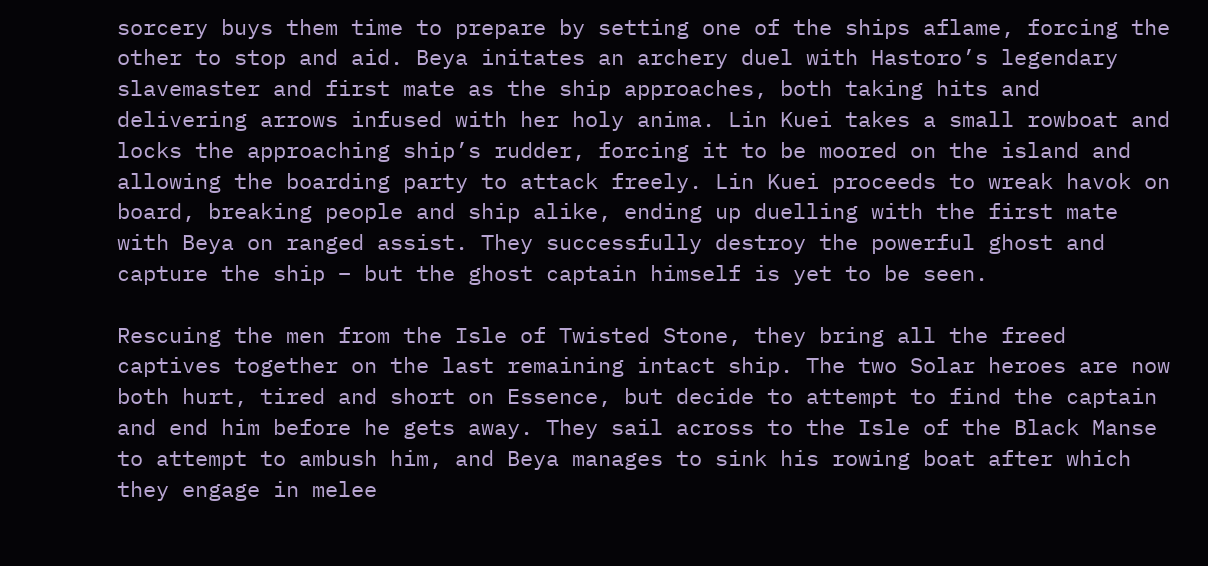sorcery buys them time to prepare by setting one of the ships aflame, forcing the other to stop and aid. Beya initates an archery duel with Hastoro’s legendary slavemaster and first mate as the ship approaches, both taking hits and delivering arrows infused with her holy anima. Lin Kuei takes a small rowboat and locks the approaching ship’s rudder, forcing it to be moored on the island and allowing the boarding party to attack freely. Lin Kuei proceeds to wreak havok on board, breaking people and ship alike, ending up duelling with the first mate with Beya on ranged assist. They successfully destroy the powerful ghost and capture the ship – but the ghost captain himself is yet to be seen.

Rescuing the men from the Isle of Twisted Stone, they bring all the freed captives together on the last remaining intact ship. The two Solar heroes are now both hurt, tired and short on Essence, but decide to attempt to find the captain and end him before he gets away. They sail across to the Isle of the Black Manse to attempt to ambush him, and Beya manages to sink his rowing boat after which they engage in melee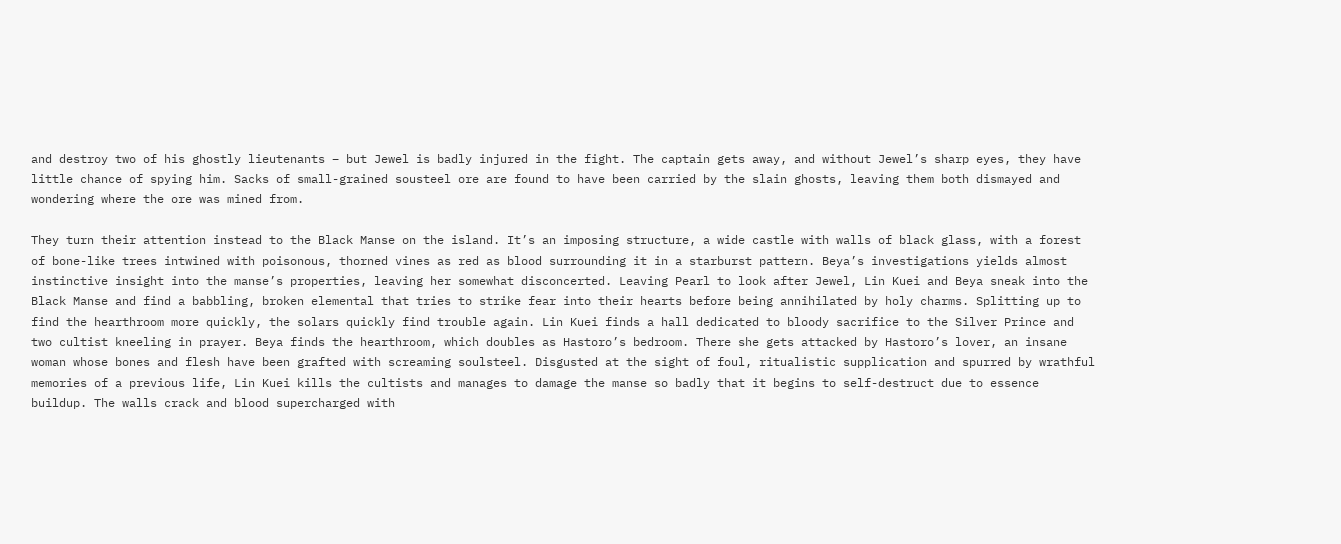and destroy two of his ghostly lieutenants – but Jewel is badly injured in the fight. The captain gets away, and without Jewel’s sharp eyes, they have little chance of spying him. Sacks of small-grained sousteel ore are found to have been carried by the slain ghosts, leaving them both dismayed and wondering where the ore was mined from.

They turn their attention instead to the Black Manse on the island. It’s an imposing structure, a wide castle with walls of black glass, with a forest of bone-like trees intwined with poisonous, thorned vines as red as blood surrounding it in a starburst pattern. Beya’s investigations yields almost instinctive insight into the manse’s properties, leaving her somewhat disconcerted. Leaving Pearl to look after Jewel, Lin Kuei and Beya sneak into the Black Manse and find a babbling, broken elemental that tries to strike fear into their hearts before being annihilated by holy charms. Splitting up to find the hearthroom more quickly, the solars quickly find trouble again. Lin Kuei finds a hall dedicated to bloody sacrifice to the Silver Prince and two cultist kneeling in prayer. Beya finds the hearthroom, which doubles as Hastoro’s bedroom. There she gets attacked by Hastoro’s lover, an insane woman whose bones and flesh have been grafted with screaming soulsteel. Disgusted at the sight of foul, ritualistic supplication and spurred by wrathful memories of a previous life, Lin Kuei kills the cultists and manages to damage the manse so badly that it begins to self-destruct due to essence buildup. The walls crack and blood supercharged with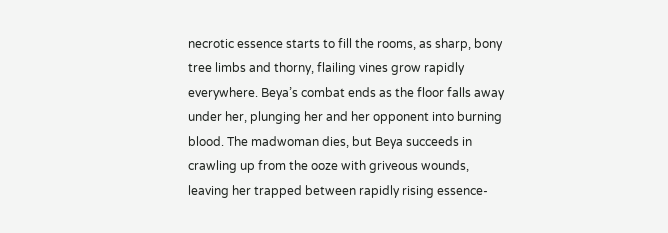necrotic essence starts to fill the rooms, as sharp, bony tree limbs and thorny, flailing vines grow rapidly everywhere. Beya’s combat ends as the floor falls away under her, plunging her and her opponent into burning blood. The madwoman dies, but Beya succeeds in crawling up from the ooze with griveous wounds, leaving her trapped between rapidly rising essence-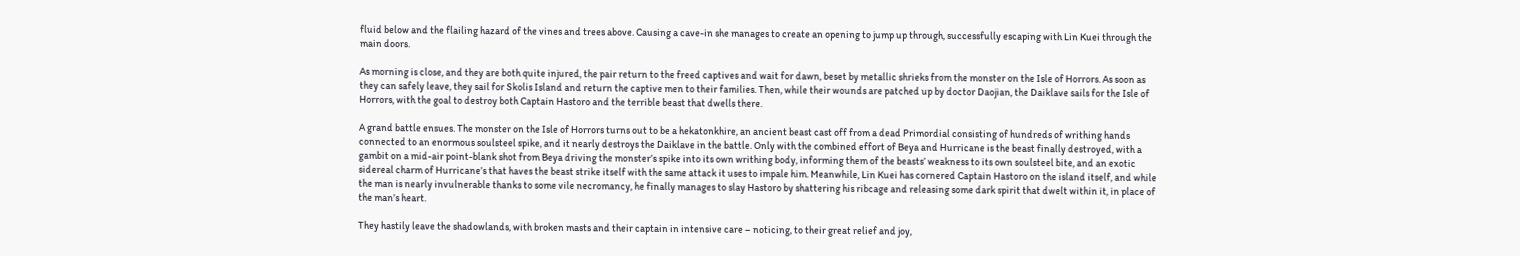fluid below and the flailing hazard of the vines and trees above. Causing a cave-in she manages to create an opening to jump up through, successfully escaping with Lin Kuei through the main doors.

As morning is close, and they are both quite injured, the pair return to the freed captives and wait for dawn, beset by metallic shrieks from the monster on the Isle of Horrors. As soon as they can safely leave, they sail for Skolis Island and return the captive men to their families. Then, while their wounds are patched up by doctor Daojian, the Daiklave sails for the Isle of Horrors, with the goal to destroy both Captain Hastoro and the terrible beast that dwells there.

A grand battle ensues. The monster on the Isle of Horrors turns out to be a hekatonkhire, an ancient beast cast off from a dead Primordial consisting of hundreds of writhing hands connected to an enormous soulsteel spike, and it nearly destroys the Daiklave in the battle. Only with the combined effort of Beya and Hurricane is the beast finally destroyed, with a gambit on a mid-air point-blank shot from Beya driving the monster’s spike into its own writhing body, informing them of the beasts’ weakness to its own soulsteel bite, and an exotic sidereal charm of Hurricane’s that haves the beast strike itself with the same attack it uses to impale him. Meanwhile, Lin Kuei has cornered Captain Hastoro on the island itself, and while the man is nearly invulnerable thanks to some vile necromancy, he finally manages to slay Hastoro by shattering his ribcage and releasing some dark spirit that dwelt within it, in place of the man’s heart.

They hastily leave the shadowlands, with broken masts and their captain in intensive care – noticing, to their great relief and joy,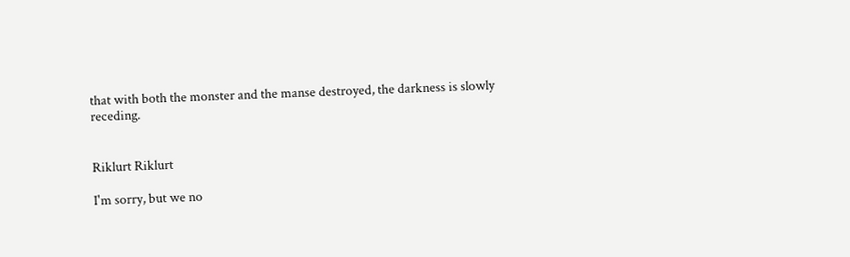that with both the monster and the manse destroyed, the darkness is slowly receding.


Riklurt Riklurt

I'm sorry, but we no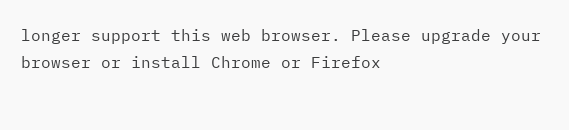longer support this web browser. Please upgrade your browser or install Chrome or Firefox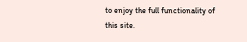to enjoy the full functionality of this site.